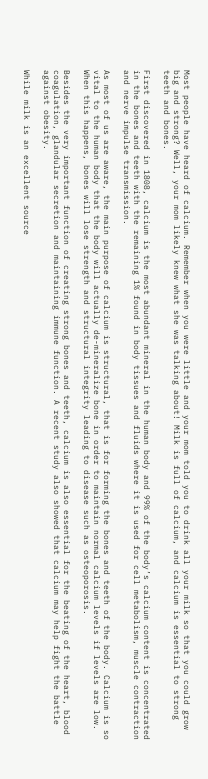Most people have heard of calcium. Remember when you were little and your mom told you to drink all your milk so that you could grow big and strong? Well, your mom likely knew what she was talking about! Milk is full of calcium, and calcium is essential to strong teeth and bones.

First discovered in 1808, calcium is the most abundant mineral in the human body and 99% of the body’s calcium content is concentrated in the bones and teeth with the remaining 1% found in body tissues and fluids where it is used for cell metabolism, muscle contraction and nerve impulse transmission.

As most of us are aware, the main purpose of calcium is structural, that is for forming the bones and teeth of the body. Calcium is so vital to the human body that the body will actually de-mineralize bone in order to maintain normal calcium levels if levels are low. When this happens, bones will lose strength and structural integrity leading to disease such as osteoporosis.

Besides the very important function of creating strong bones and teeth, calcium is also essential for the beating of the heart, blood coagulation, glandular secretion and maintaining immune function. A recent study also showed that calcium may help fight the battle against obesity.

While milk is an excellent source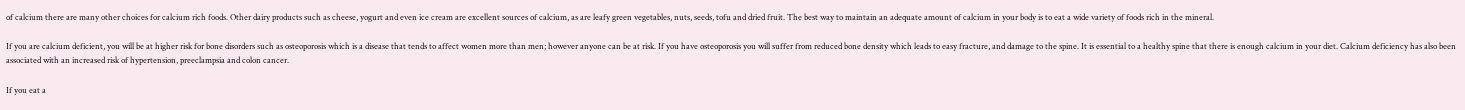of calcium there are many other choices for calcium rich foods. Other dairy products such as cheese, yogurt and even ice cream are excellent sources of calcium, as are leafy green vegetables, nuts, seeds, tofu and dried fruit. The best way to maintain an adequate amount of calcium in your body is to eat a wide variety of foods rich in the mineral.

If you are calcium deficient, you will be at higher risk for bone disorders such as osteoporosis which is a disease that tends to affect women more than men; however anyone can be at risk. If you have osteoporosis you will suffer from reduced bone density which leads to easy fracture, and damage to the spine. It is essential to a healthy spine that there is enough calcium in your diet. Calcium deficiency has also been associated with an increased risk of hypertension, preeclampsia and colon cancer.

If you eat a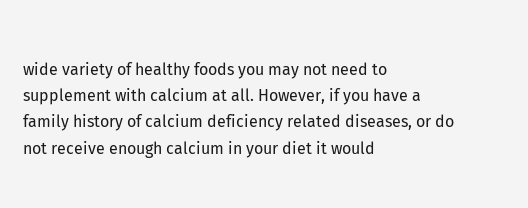wide variety of healthy foods you may not need to supplement with calcium at all. However, if you have a family history of calcium deficiency related diseases, or do not receive enough calcium in your diet it would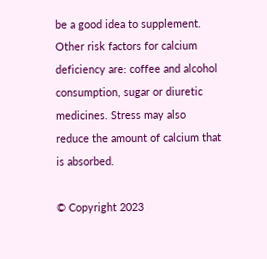be a good idea to supplement. Other risk factors for calcium deficiency are: coffee and alcohol consumption, sugar or diuretic medicines. Stress may also reduce the amount of calcium that is absorbed.

© Copyright 2023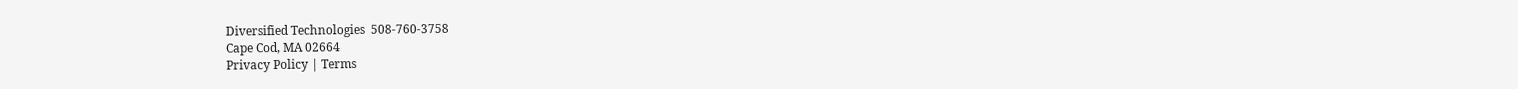Diversified Technologies  508-760-3758
Cape Cod, MA 02664
Privacy Policy | Terms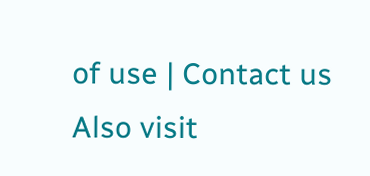of use | Contact us
Also visit